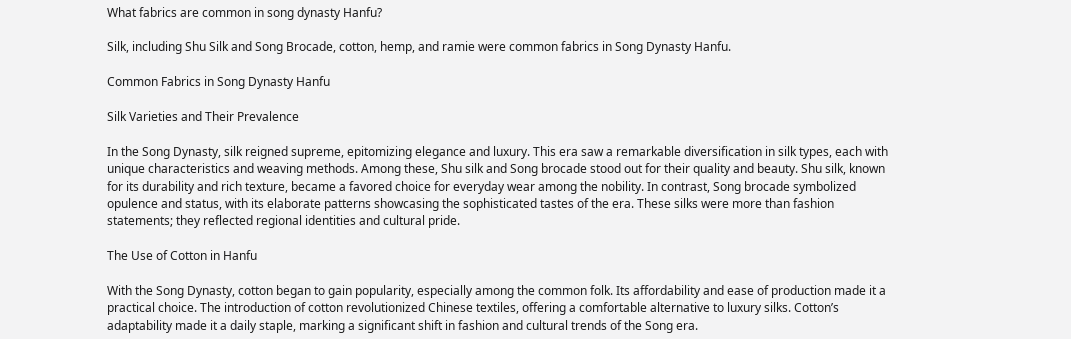What fabrics are common in song dynasty Hanfu?

Silk, including Shu Silk and Song Brocade, cotton, hemp, and ramie were common fabrics in Song Dynasty Hanfu.

Common Fabrics in Song Dynasty Hanfu

Silk Varieties and Their Prevalence

In the Song Dynasty, silk reigned supreme, epitomizing elegance and luxury. This era saw a remarkable diversification in silk types, each with unique characteristics and weaving methods. Among these, Shu silk and Song brocade stood out for their quality and beauty. Shu silk, known for its durability and rich texture, became a favored choice for everyday wear among the nobility. In contrast, Song brocade symbolized opulence and status, with its elaborate patterns showcasing the sophisticated tastes of the era. These silks were more than fashion statements; they reflected regional identities and cultural pride.

The Use of Cotton in Hanfu

With the Song Dynasty, cotton began to gain popularity, especially among the common folk. Its affordability and ease of production made it a practical choice. The introduction of cotton revolutionized Chinese textiles, offering a comfortable alternative to luxury silks. Cotton’s adaptability made it a daily staple, marking a significant shift in fashion and cultural trends of the Song era.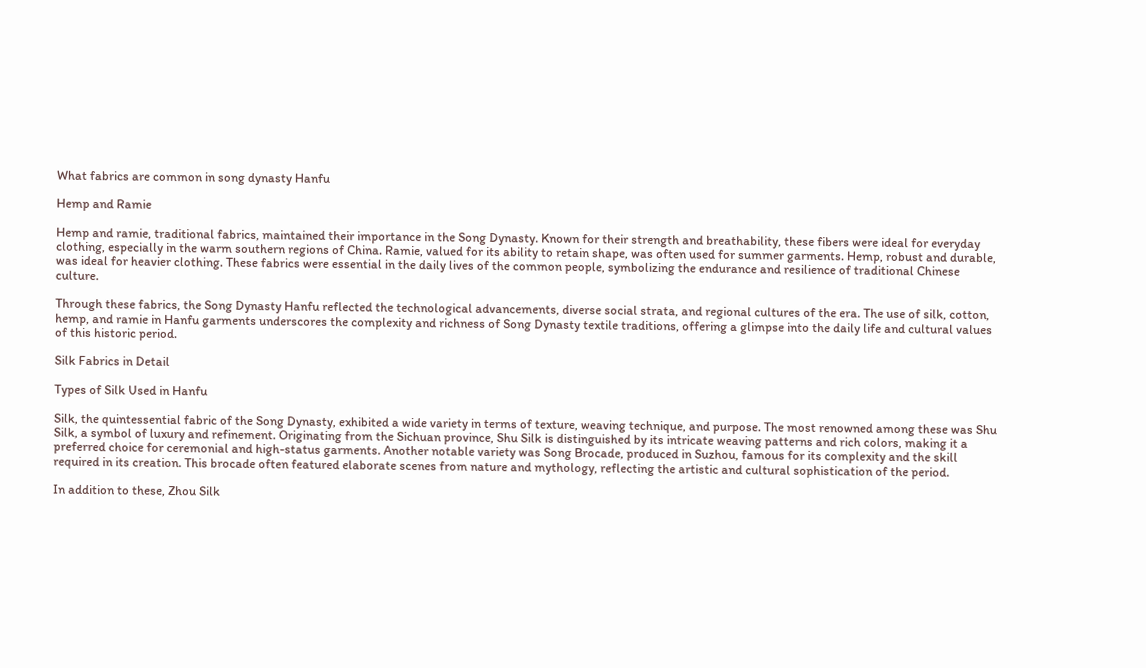What fabrics are common in song dynasty Hanfu

Hemp and Ramie

Hemp and ramie, traditional fabrics, maintained their importance in the Song Dynasty. Known for their strength and breathability, these fibers were ideal for everyday clothing, especially in the warm southern regions of China. Ramie, valued for its ability to retain shape, was often used for summer garments. Hemp, robust and durable, was ideal for heavier clothing. These fabrics were essential in the daily lives of the common people, symbolizing the endurance and resilience of traditional Chinese culture.

Through these fabrics, the Song Dynasty Hanfu reflected the technological advancements, diverse social strata, and regional cultures of the era. The use of silk, cotton, hemp, and ramie in Hanfu garments underscores the complexity and richness of Song Dynasty textile traditions, offering a glimpse into the daily life and cultural values of this historic period.

Silk Fabrics in Detail

Types of Silk Used in Hanfu

Silk, the quintessential fabric of the Song Dynasty, exhibited a wide variety in terms of texture, weaving technique, and purpose. The most renowned among these was Shu Silk, a symbol of luxury and refinement. Originating from the Sichuan province, Shu Silk is distinguished by its intricate weaving patterns and rich colors, making it a preferred choice for ceremonial and high-status garments. Another notable variety was Song Brocade, produced in Suzhou, famous for its complexity and the skill required in its creation. This brocade often featured elaborate scenes from nature and mythology, reflecting the artistic and cultural sophistication of the period.

In addition to these, Zhou Silk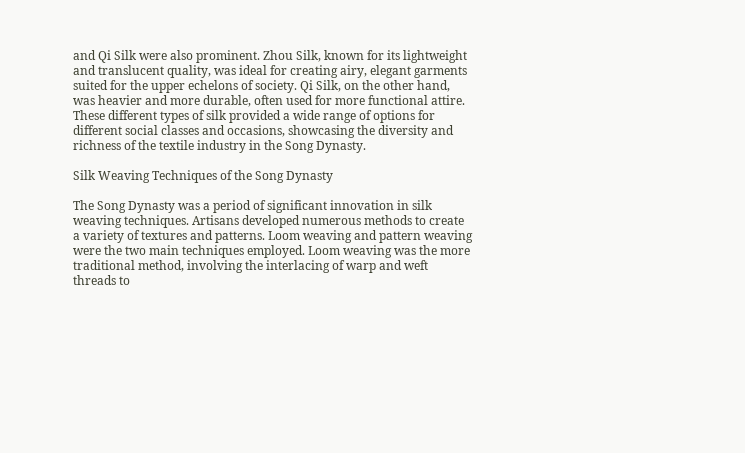and Qi Silk were also prominent. Zhou Silk, known for its lightweight and translucent quality, was ideal for creating airy, elegant garments suited for the upper echelons of society. Qi Silk, on the other hand, was heavier and more durable, often used for more functional attire. These different types of silk provided a wide range of options for different social classes and occasions, showcasing the diversity and richness of the textile industry in the Song Dynasty.

Silk Weaving Techniques of the Song Dynasty

The Song Dynasty was a period of significant innovation in silk weaving techniques. Artisans developed numerous methods to create a variety of textures and patterns. Loom weaving and pattern weaving were the two main techniques employed. Loom weaving was the more traditional method, involving the interlacing of warp and weft threads to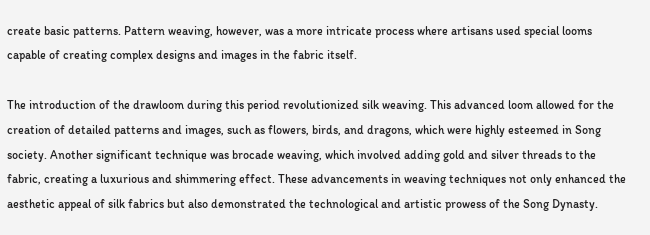create basic patterns. Pattern weaving, however, was a more intricate process where artisans used special looms capable of creating complex designs and images in the fabric itself.

The introduction of the drawloom during this period revolutionized silk weaving. This advanced loom allowed for the creation of detailed patterns and images, such as flowers, birds, and dragons, which were highly esteemed in Song society. Another significant technique was brocade weaving, which involved adding gold and silver threads to the fabric, creating a luxurious and shimmering effect. These advancements in weaving techniques not only enhanced the aesthetic appeal of silk fabrics but also demonstrated the technological and artistic prowess of the Song Dynasty.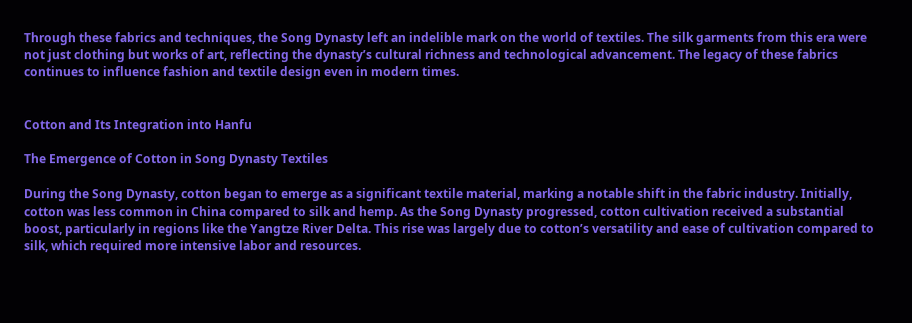Through these fabrics and techniques, the Song Dynasty left an indelible mark on the world of textiles. The silk garments from this era were not just clothing but works of art, reflecting the dynasty’s cultural richness and technological advancement. The legacy of these fabrics continues to influence fashion and textile design even in modern times.


Cotton and Its Integration into Hanfu

The Emergence of Cotton in Song Dynasty Textiles

During the Song Dynasty, cotton began to emerge as a significant textile material, marking a notable shift in the fabric industry. Initially, cotton was less common in China compared to silk and hemp. As the Song Dynasty progressed, cotton cultivation received a substantial boost, particularly in regions like the Yangtze River Delta. This rise was largely due to cotton’s versatility and ease of cultivation compared to silk, which required more intensive labor and resources.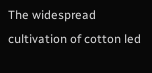The widespread cultivation of cotton led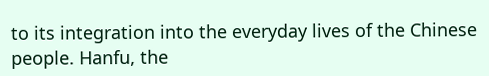to its integration into the everyday lives of the Chinese people. Hanfu, the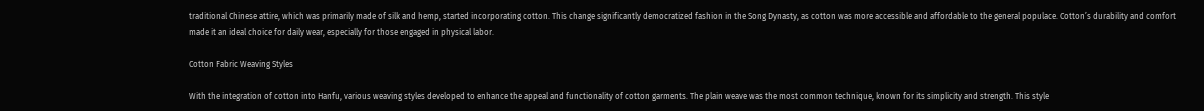traditional Chinese attire, which was primarily made of silk and hemp, started incorporating cotton. This change significantly democratized fashion in the Song Dynasty, as cotton was more accessible and affordable to the general populace. Cotton’s durability and comfort made it an ideal choice for daily wear, especially for those engaged in physical labor.

Cotton Fabric Weaving Styles

With the integration of cotton into Hanfu, various weaving styles developed to enhance the appeal and functionality of cotton garments. The plain weave was the most common technique, known for its simplicity and strength. This style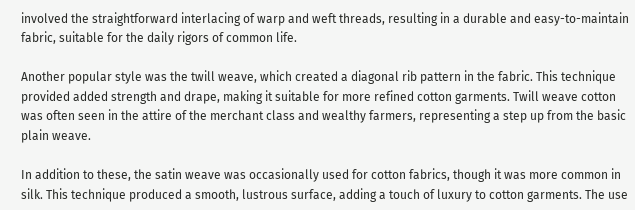involved the straightforward interlacing of warp and weft threads, resulting in a durable and easy-to-maintain fabric, suitable for the daily rigors of common life.

Another popular style was the twill weave, which created a diagonal rib pattern in the fabric. This technique provided added strength and drape, making it suitable for more refined cotton garments. Twill weave cotton was often seen in the attire of the merchant class and wealthy farmers, representing a step up from the basic plain weave.

In addition to these, the satin weave was occasionally used for cotton fabrics, though it was more common in silk. This technique produced a smooth, lustrous surface, adding a touch of luxury to cotton garments. The use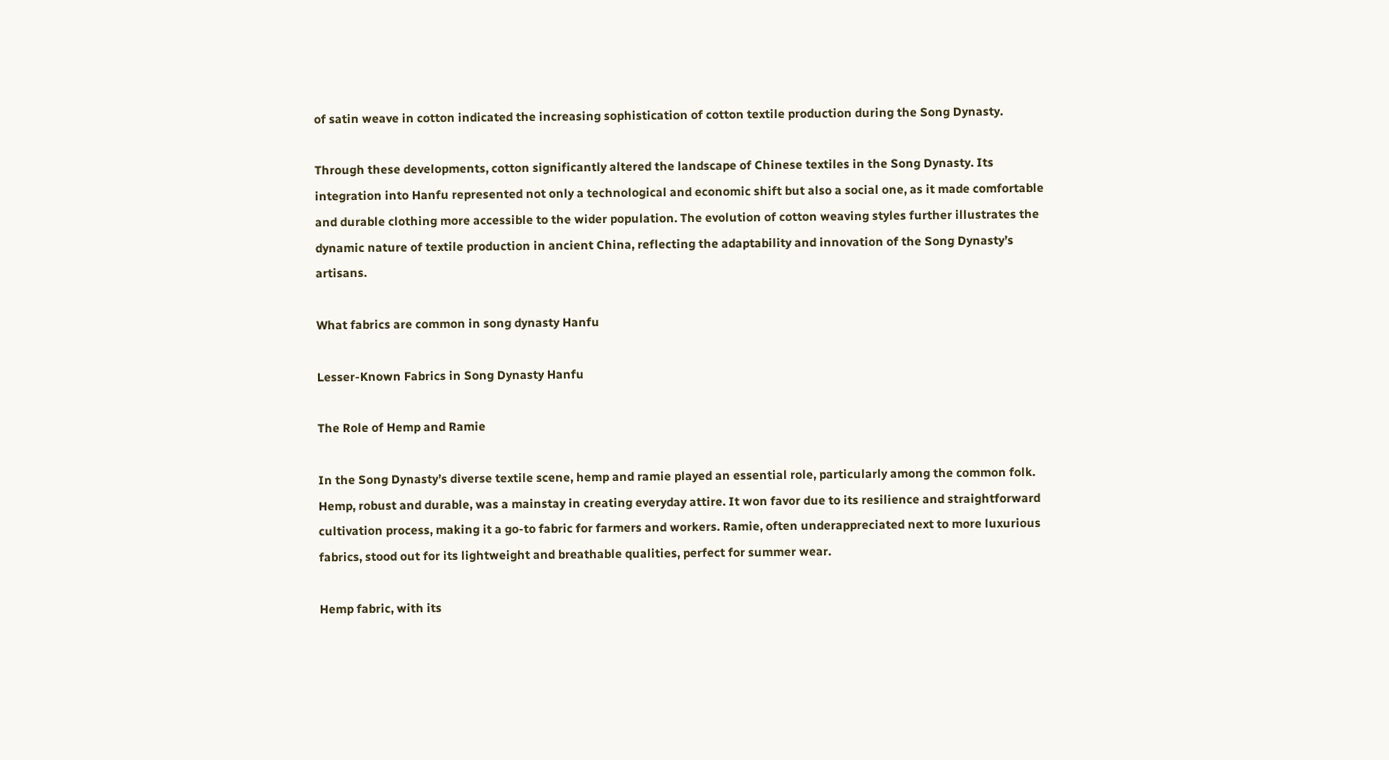of satin weave in cotton indicated the increasing sophistication of cotton textile production during the Song Dynasty.

Through these developments, cotton significantly altered the landscape of Chinese textiles in the Song Dynasty. Its integration into Hanfu represented not only a technological and economic shift but also a social one, as it made comfortable and durable clothing more accessible to the wider population. The evolution of cotton weaving styles further illustrates the dynamic nature of textile production in ancient China, reflecting the adaptability and innovation of the Song Dynasty’s artisans.

What fabrics are common in song dynasty Hanfu

Lesser-Known Fabrics in Song Dynasty Hanfu

The Role of Hemp and Ramie

In the Song Dynasty’s diverse textile scene, hemp and ramie played an essential role, particularly among the common folk. Hemp, robust and durable, was a mainstay in creating everyday attire. It won favor due to its resilience and straightforward cultivation process, making it a go-to fabric for farmers and workers. Ramie, often underappreciated next to more luxurious fabrics, stood out for its lightweight and breathable qualities, perfect for summer wear.

Hemp fabric, with its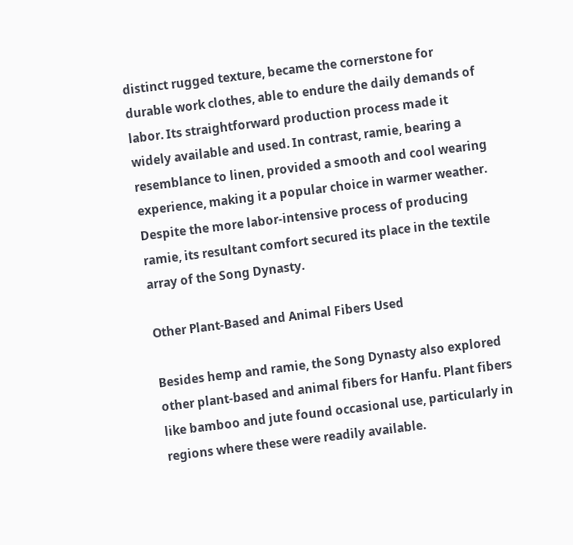distinct rugged texture, became the cornerstone for durable work clothes, able to endure the daily demands of labor. Its straightforward production process made it widely available and used. In contrast, ramie, bearing a resemblance to linen, provided a smooth and cool wearing experience, making it a popular choice in warmer weather. Despite the more labor-intensive process of producing ramie, its resultant comfort secured its place in the textile array of the Song Dynasty.

Other Plant-Based and Animal Fibers Used

Besides hemp and ramie, the Song Dynasty also explored other plant-based and animal fibers for Hanfu. Plant fibers like bamboo and jute found occasional use, particularly in regions where these were readily available.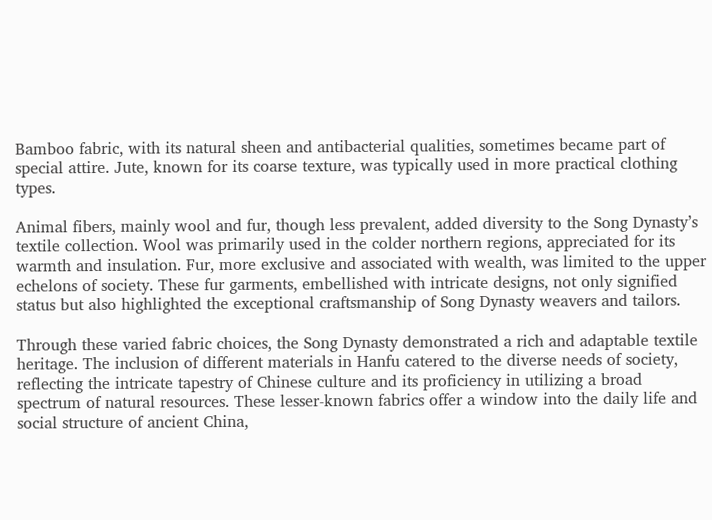Bamboo fabric, with its natural sheen and antibacterial qualities, sometimes became part of special attire. Jute, known for its coarse texture, was typically used in more practical clothing types.

Animal fibers, mainly wool and fur, though less prevalent, added diversity to the Song Dynasty’s textile collection. Wool was primarily used in the colder northern regions, appreciated for its warmth and insulation. Fur, more exclusive and associated with wealth, was limited to the upper echelons of society. These fur garments, embellished with intricate designs, not only signified status but also highlighted the exceptional craftsmanship of Song Dynasty weavers and tailors.

Through these varied fabric choices, the Song Dynasty demonstrated a rich and adaptable textile heritage. The inclusion of different materials in Hanfu catered to the diverse needs of society, reflecting the intricate tapestry of Chinese culture and its proficiency in utilizing a broad spectrum of natural resources. These lesser-known fabrics offer a window into the daily life and social structure of ancient China,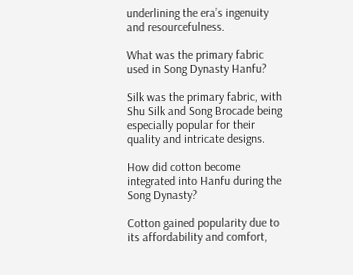underlining the era’s ingenuity and resourcefulness.

What was the primary fabric used in Song Dynasty Hanfu?

Silk was the primary fabric, with Shu Silk and Song Brocade being especially popular for their quality and intricate designs.

How did cotton become integrated into Hanfu during the Song Dynasty?

Cotton gained popularity due to its affordability and comfort,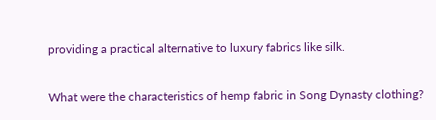providing a practical alternative to luxury fabrics like silk.

What were the characteristics of hemp fabric in Song Dynasty clothing?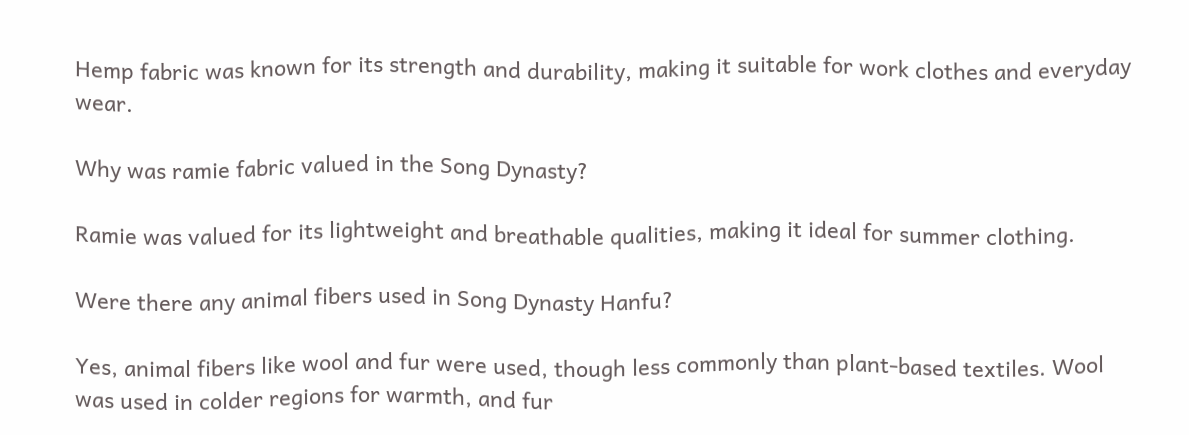Hemp fabric was known for its strength and durability, making it suitable for work clothes and everyday wear.

Why was ramie fabric valued in the Song Dynasty?

Ramie was valued for its lightweight and breathable qualities, making it ideal for summer clothing.

Were there any animal fibers used in Song Dynasty Hanfu?

Yes, animal fibers like wool and fur were used, though less commonly than plant-based textiles. Wool was used in colder regions for warmth, and fur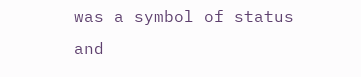was a symbol of status and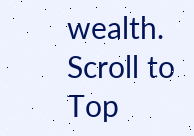wealth.
Scroll to Top